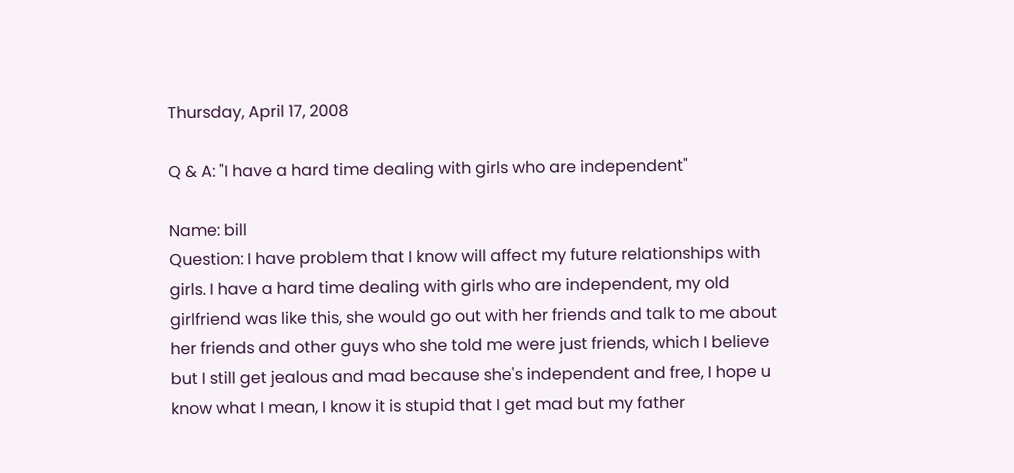Thursday, April 17, 2008

Q & A: "I have a hard time dealing with girls who are independent"

Name: bill
Question: I have problem that I know will affect my future relationships with girls. I have a hard time dealing with girls who are independent, my old girlfriend was like this, she would go out with her friends and talk to me about her friends and other guys who she told me were just friends, which I believe but I still get jealous and mad because she's independent and free, I hope u know what I mean, I know it is stupid that I get mad but my father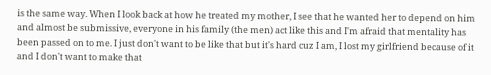is the same way. When I look back at how he treated my mother, I see that he wanted her to depend on him and almost be submissive, everyone in his family (the men) act like this and I'm afraid that mentality has been passed on to me. I just don't want to be like that but it's hard cuz I am, I lost my girlfriend because of it and I don't want to make that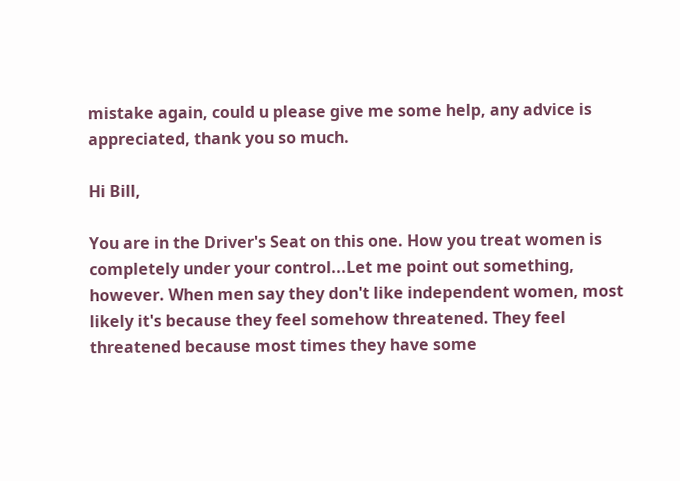mistake again, could u please give me some help, any advice is appreciated, thank you so much.

Hi Bill,

You are in the Driver's Seat on this one. How you treat women is completely under your control...Let me point out something, however. When men say they don't like independent women, most likely it's because they feel somehow threatened. They feel threatened because most times they have some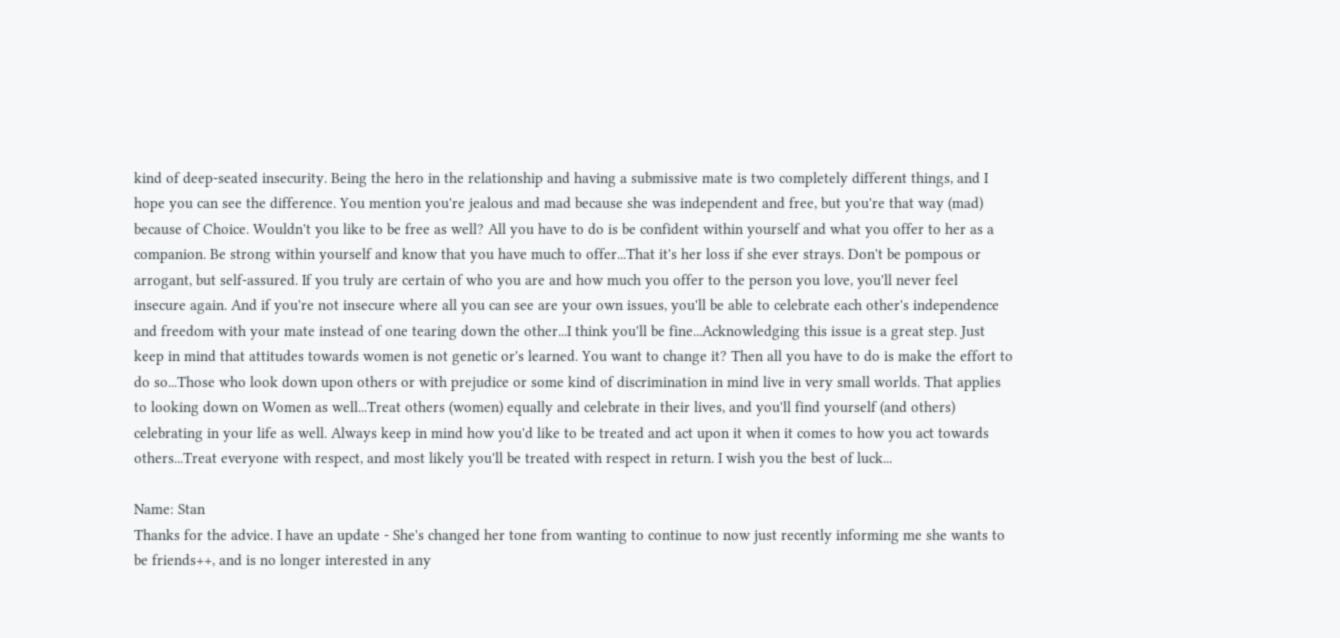kind of deep-seated insecurity. Being the hero in the relationship and having a submissive mate is two completely different things, and I hope you can see the difference. You mention you're jealous and mad because she was independent and free, but you're that way (mad) because of Choice. Wouldn't you like to be free as well? All you have to do is be confident within yourself and what you offer to her as a companion. Be strong within yourself and know that you have much to offer...That it's her loss if she ever strays. Don't be pompous or arrogant, but self-assured. If you truly are certain of who you are and how much you offer to the person you love, you'll never feel insecure again. And if you're not insecure where all you can see are your own issues, you'll be able to celebrate each other's independence and freedom with your mate instead of one tearing down the other...I think you'll be fine...Acknowledging this issue is a great step. Just keep in mind that attitudes towards women is not genetic or's learned. You want to change it? Then all you have to do is make the effort to do so...Those who look down upon others or with prejudice or some kind of discrimination in mind live in very small worlds. That applies to looking down on Women as well...Treat others (women) equally and celebrate in their lives, and you'll find yourself (and others) celebrating in your life as well. Always keep in mind how you'd like to be treated and act upon it when it comes to how you act towards others...Treat everyone with respect, and most likely you'll be treated with respect in return. I wish you the best of luck...

Name: Stan
Thanks for the advice. I have an update - She's changed her tone from wanting to continue to now just recently informing me she wants to be friends++, and is no longer interested in any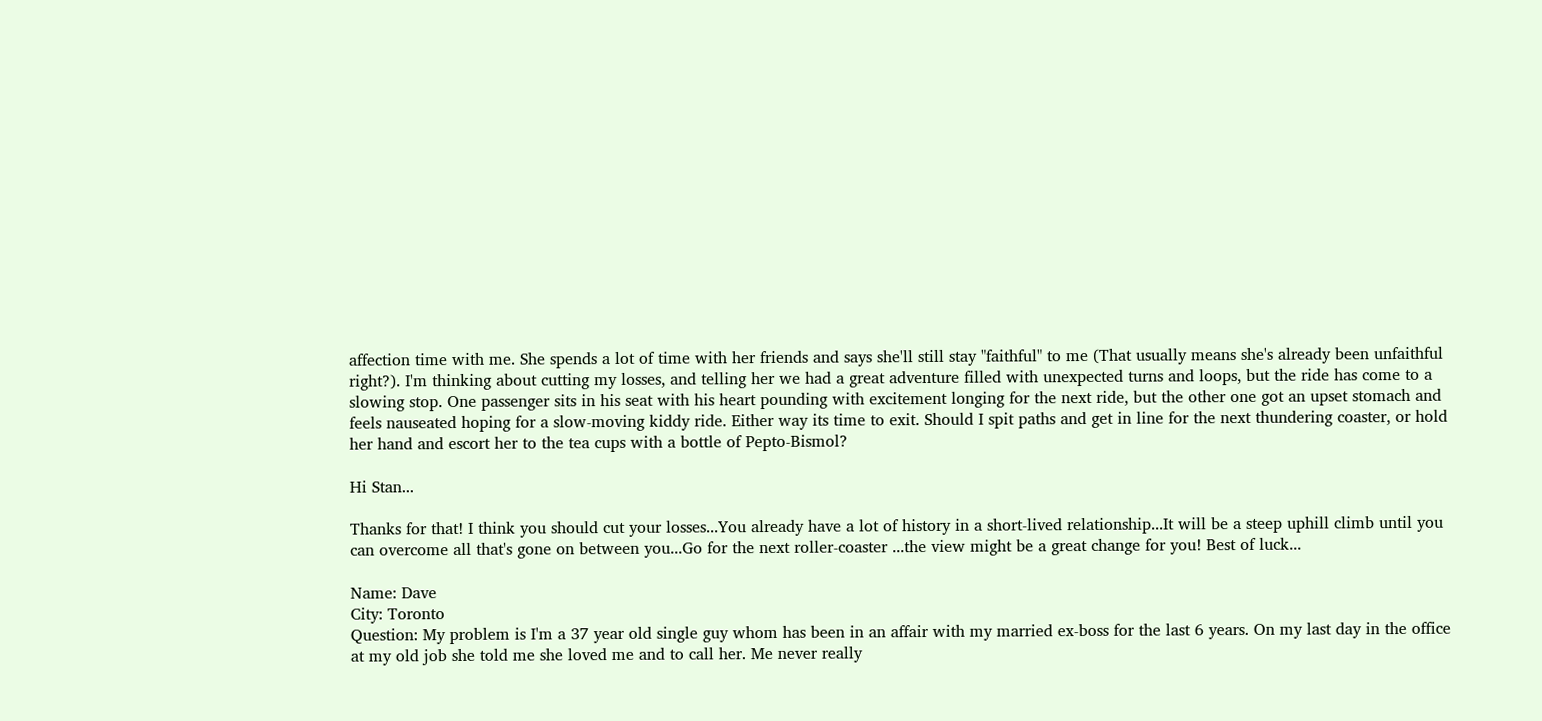affection time with me. She spends a lot of time with her friends and says she'll still stay "faithful" to me (That usually means she's already been unfaithful right?). I'm thinking about cutting my losses, and telling her we had a great adventure filled with unexpected turns and loops, but the ride has come to a slowing stop. One passenger sits in his seat with his heart pounding with excitement longing for the next ride, but the other one got an upset stomach and feels nauseated hoping for a slow-moving kiddy ride. Either way its time to exit. Should I spit paths and get in line for the next thundering coaster, or hold her hand and escort her to the tea cups with a bottle of Pepto-Bismol?

Hi Stan...

Thanks for that! I think you should cut your losses...You already have a lot of history in a short-lived relationship...It will be a steep uphill climb until you can overcome all that's gone on between you...Go for the next roller-coaster ...the view might be a great change for you! Best of luck...

Name: Dave
City: Toronto
Question: My problem is I'm a 37 year old single guy whom has been in an affair with my married ex-boss for the last 6 years. On my last day in the office at my old job she told me she loved me and to call her. Me never really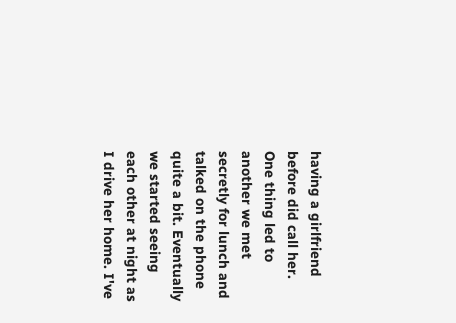having a girlfriend before did call her. One thing led to another we met secretly for lunch and talked on the phone quite a bit. Eventually we started seeing each other at night as I drive her home. I've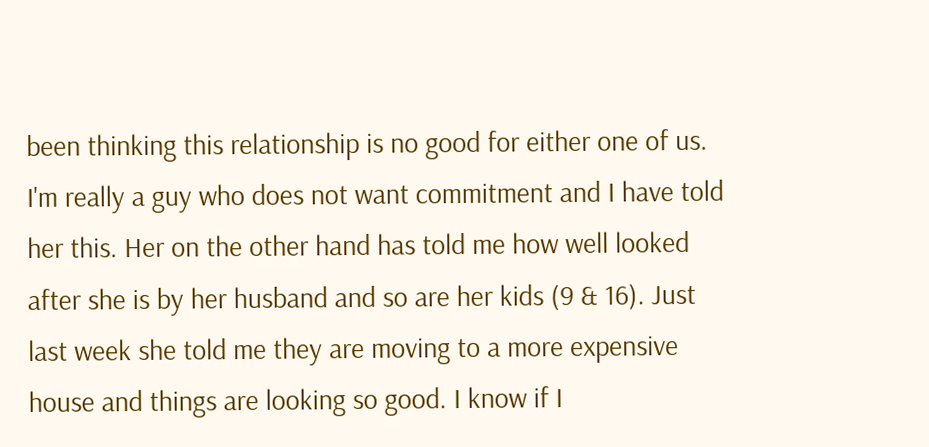been thinking this relationship is no good for either one of us. I'm really a guy who does not want commitment and I have told her this. Her on the other hand has told me how well looked after she is by her husband and so are her kids (9 & 16). Just last week she told me they are moving to a more expensive house and things are looking so good. I know if I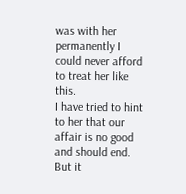was with her permanently I could never afford to treat her like this.
I have tried to hint to her that our affair is no good and should end. But it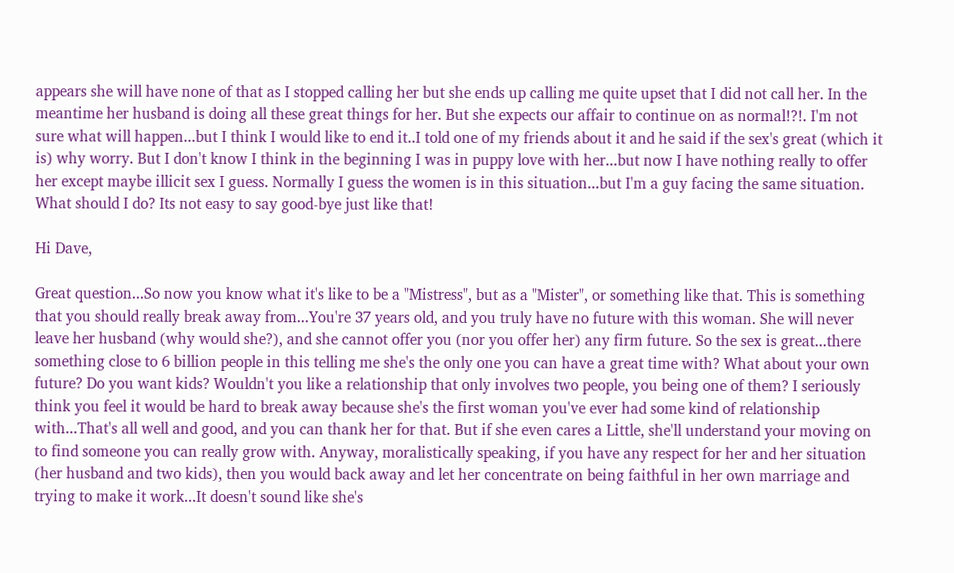appears she will have none of that as I stopped calling her but she ends up calling me quite upset that I did not call her. In the meantime her husband is doing all these great things for her. But she expects our affair to continue on as normal!?!. I'm not sure what will happen...but I think I would like to end it..I told one of my friends about it and he said if the sex's great (which it is) why worry. But I don't know I think in the beginning I was in puppy love with her...but now I have nothing really to offer her except maybe illicit sex I guess. Normally I guess the women is in this situation...but I'm a guy facing the same situation. What should I do? Its not easy to say good-bye just like that!

Hi Dave,

Great question...So now you know what it's like to be a "Mistress", but as a "Mister", or something like that. This is something that you should really break away from...You're 37 years old, and you truly have no future with this woman. She will never leave her husband (why would she?), and she cannot offer you (nor you offer her) any firm future. So the sex is great...there something close to 6 billion people in this telling me she's the only one you can have a great time with? What about your own future? Do you want kids? Wouldn't you like a relationship that only involves two people, you being one of them? I seriously think you feel it would be hard to break away because she's the first woman you've ever had some kind of relationship with...That's all well and good, and you can thank her for that. But if she even cares a Little, she'll understand your moving on to find someone you can really grow with. Anyway, moralistically speaking, if you have any respect for her and her situation (her husband and two kids), then you would back away and let her concentrate on being faithful in her own marriage and trying to make it work...It doesn't sound like she's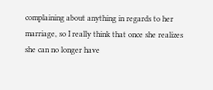complaining about anything in regards to her marriage, so I really think that once she realizes she can no longer have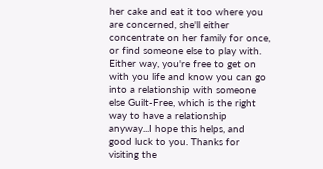her cake and eat it too where you are concerned, she'll either concentrate on her family for once, or find someone else to play with. Either way, you're free to get on with you life and know you can go into a relationship with someone else Guilt-Free, which is the right way to have a relationship anyway...I hope this helps, and good luck to you. Thanks for visiting the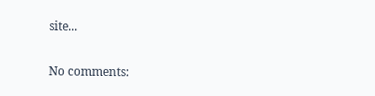site...

No comments: